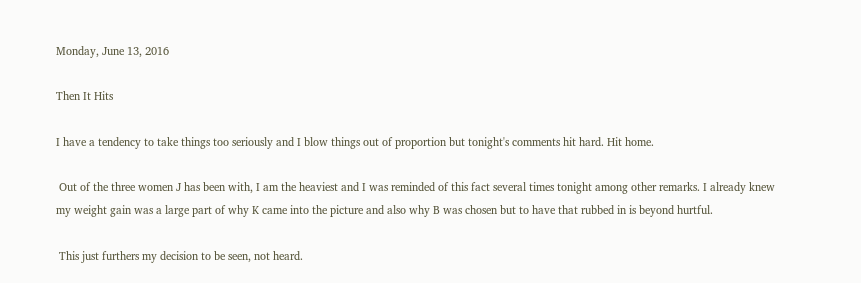Monday, June 13, 2016

Then It Hits

I have a tendency to take things too seriously and I blow things out of proportion but tonight's comments hit hard. Hit home.

 Out of the three women J has been with, I am the heaviest and I was reminded of this fact several times tonight among other remarks. I already knew my weight gain was a large part of why K came into the picture and also why B was chosen but to have that rubbed in is beyond hurtful.

 This just furthers my decision to be seen, not heard.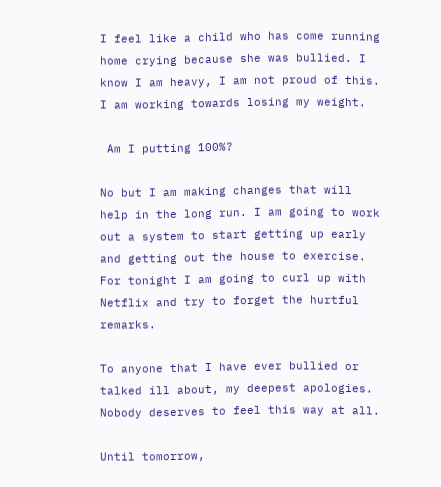I feel like a child who has come running home crying because she was bullied. I know I am heavy, I am not proud of this. I am working towards losing my weight.

 Am I putting 100%?

No but I am making changes that will help in the long run. I am going to work out a system to start getting up early and getting out the house to exercise. For tonight I am going to curl up with Netflix and try to forget the hurtful remarks.

To anyone that I have ever bullied or talked ill about, my deepest apologies. Nobody deserves to feel this way at all.

Until tomorrow,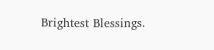Brightest Blessings.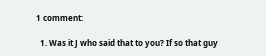1 comment:

  1. Was it J who said that to you? If so that guy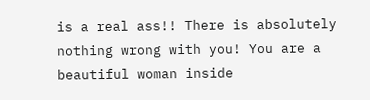is a real ass!! There is absolutely nothing wrong with you! You are a beautiful woman inside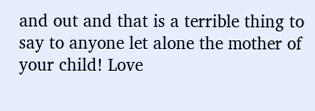and out and that is a terrible thing to say to anyone let alone the mother of your child! Love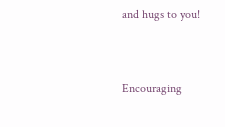and hugs to you!


Encouraging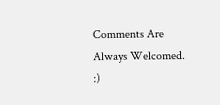Comments Are Always Welcomed. :)